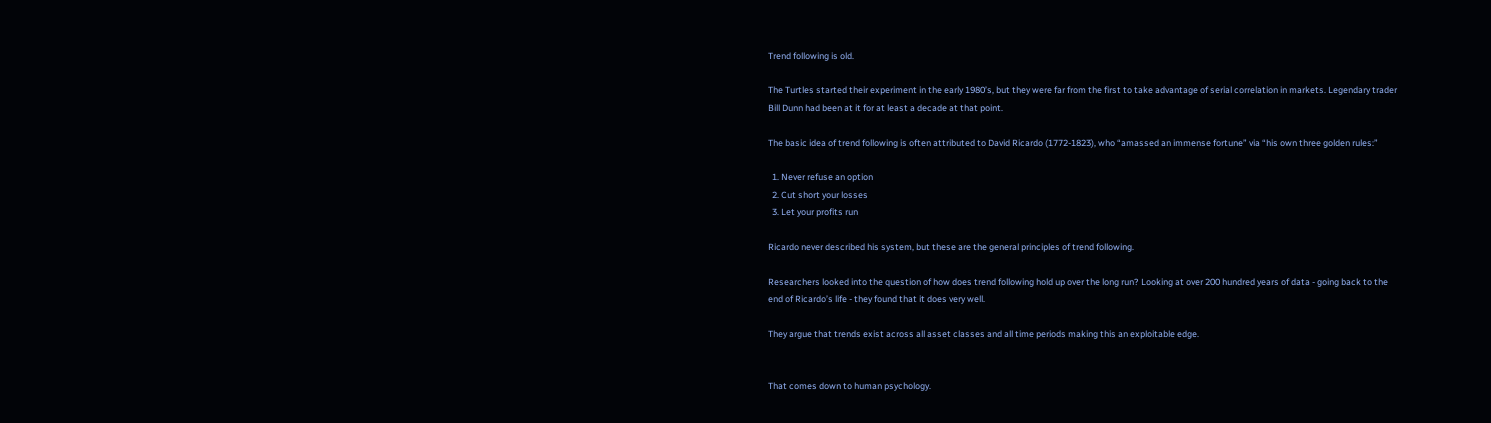Trend following is old.

The Turtles started their experiment in the early 1980’s, but they were far from the first to take advantage of serial correlation in markets. Legendary trader Bill Dunn had been at it for at least a decade at that point.

The basic idea of trend following is often attributed to David Ricardo (1772-1823), who “amassed an immense fortune” via “his own three golden rules:”

  1. Never refuse an option
  2. Cut short your losses
  3. Let your profits run

Ricardo never described his system, but these are the general principles of trend following.

Researchers looked into the question of how does trend following hold up over the long run? Looking at over 200 hundred years of data - going back to the end of Ricardo’s life - they found that it does very well.

They argue that trends exist across all asset classes and all time periods making this an exploitable edge.


That comes down to human psychology.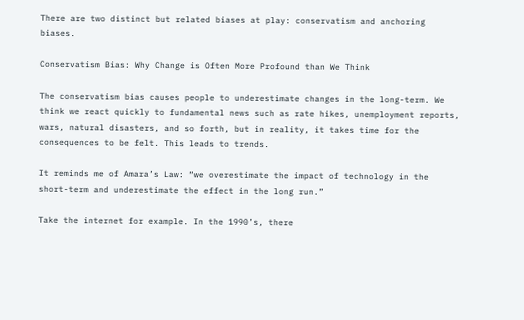There are two distinct but related biases at play: conservatism and anchoring biases.

Conservatism Bias: Why Change is Often More Profound than We Think

The conservatism bias causes people to underestimate changes in the long-term. We think we react quickly to fundamental news such as rate hikes, unemployment reports, wars, natural disasters, and so forth, but in reality, it takes time for the consequences to be felt. This leads to trends.

It reminds me of Amara’s Law: “we overestimate the impact of technology in the short-term and underestimate the effect in the long run.”

Take the internet for example. In the 1990’s, there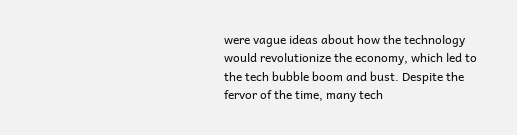were vague ideas about how the technology would revolutionize the economy, which led to the tech bubble boom and bust. Despite the fervor of the time, many tech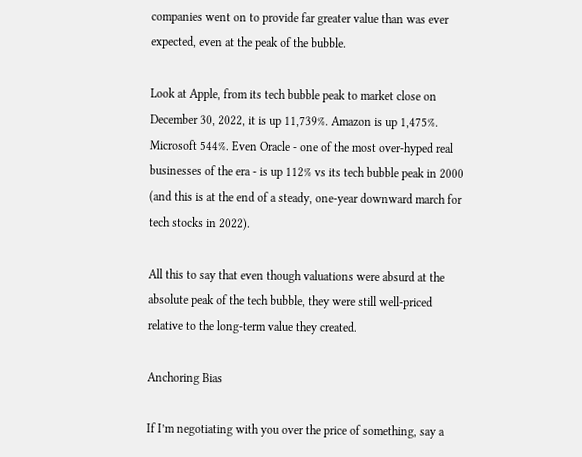companies went on to provide far greater value than was ever expected, even at the peak of the bubble.

Look at Apple, from its tech bubble peak to market close on December 30, 2022, it is up 11,739%. Amazon is up 1,475%. Microsoft 544%. Even Oracle - one of the most over-hyped real businesses of the era - is up 112% vs its tech bubble peak in 2000 (and this is at the end of a steady, one-year downward march for tech stocks in 2022).

All this to say that even though valuations were absurd at the absolute peak of the tech bubble, they were still well-priced relative to the long-term value they created.

Anchoring Bias

If I’m negotiating with you over the price of something, say a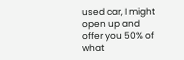used car, I might open up and offer you 50% of what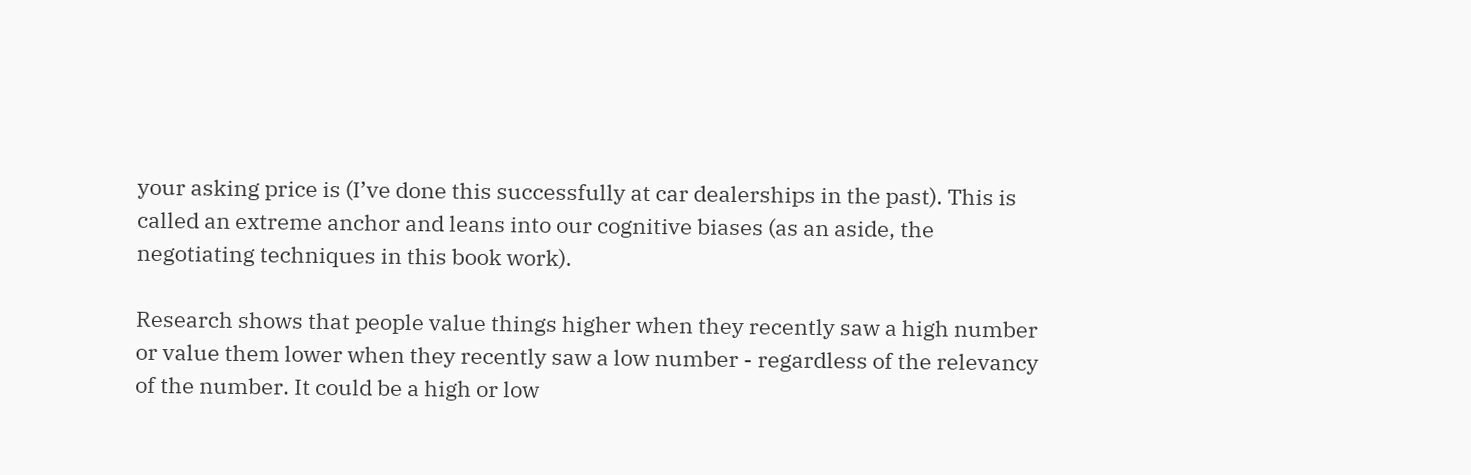your asking price is (I’ve done this successfully at car dealerships in the past). This is called an extreme anchor and leans into our cognitive biases (as an aside, the negotiating techniques in this book work).

Research shows that people value things higher when they recently saw a high number or value them lower when they recently saw a low number - regardless of the relevancy of the number. It could be a high or low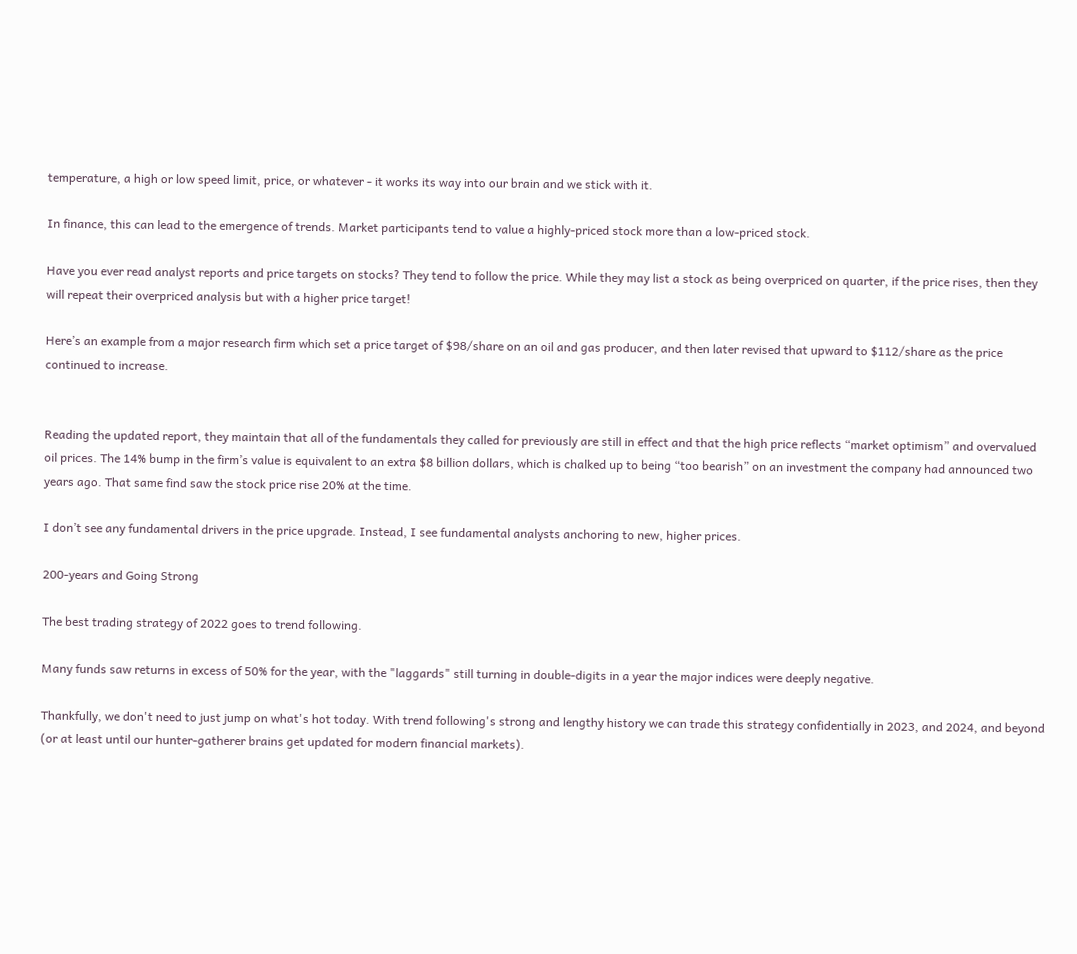temperature, a high or low speed limit, price, or whatever - it works its way into our brain and we stick with it.

In finance, this can lead to the emergence of trends. Market participants tend to value a highly-priced stock more than a low-priced stock.

Have you ever read analyst reports and price targets on stocks? They tend to follow the price. While they may list a stock as being overpriced on quarter, if the price rises, then they will repeat their overpriced analysis but with a higher price target!

Here’s an example from a major research firm which set a price target of $98/share on an oil and gas producer, and then later revised that upward to $112/share as the price continued to increase.


Reading the updated report, they maintain that all of the fundamentals they called for previously are still in effect and that the high price reflects “market optimism” and overvalued oil prices. The 14% bump in the firm’s value is equivalent to an extra $8 billion dollars, which is chalked up to being “too bearish” on an investment the company had announced two years ago. That same find saw the stock price rise 20% at the time.

I don’t see any fundamental drivers in the price upgrade. Instead, I see fundamental analysts anchoring to new, higher prices.

200-years and Going Strong

The best trading strategy of 2022 goes to trend following.

Many funds saw returns in excess of 50% for the year, with the "laggards" still turning in double-digits in a year the major indices were deeply negative.

Thankfully, we don't need to just jump on what's hot today. With trend following's strong and lengthy history we can trade this strategy confidentially in 2023, and 2024, and beyond (or at least until our hunter-gatherer brains get updated for modern financial markets).